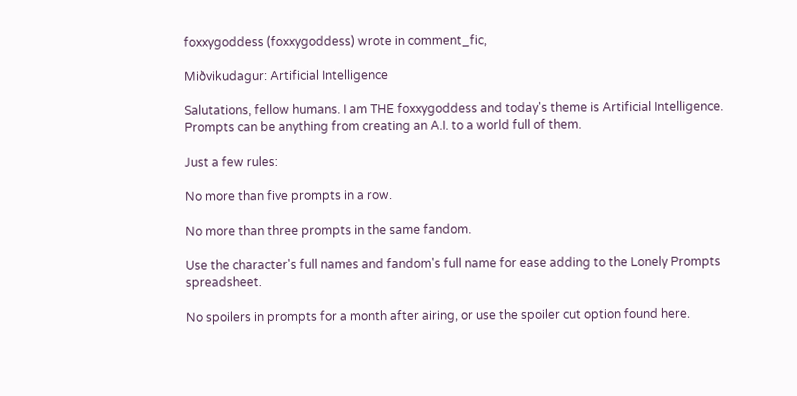foxxygoddess (foxxygoddess) wrote in comment_fic,

Miðvikudagur: Artificial Intelligence

Salutations, fellow humans. I am THE foxxygoddess and today's theme is Artificial Intelligence. Prompts can be anything from creating an A.I. to a world full of them.

Just a few rules:

No more than five prompts in a row.

No more than three prompts in the same fandom.

Use the character's full names and fandom's full name for ease adding to the Lonely Prompts spreadsheet.

No spoilers in prompts for a month after airing, or use the spoiler cut option found here.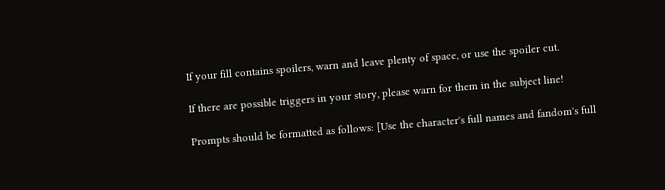If your fill contains spoilers, warn and leave plenty of space, or use the spoiler cut.

If there are possible triggers in your story, please warn for them in the subject line!

Prompts should be formatted as follows: [Use the character's full names and fandom's full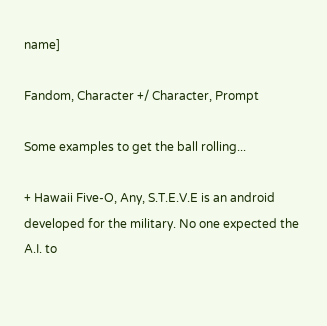name]

Fandom, Character +/ Character, Prompt

Some examples to get the ball rolling...

+ Hawaii Five-O, Any, S.T.E.V.E is an android developed for the military. No one expected the A.I. to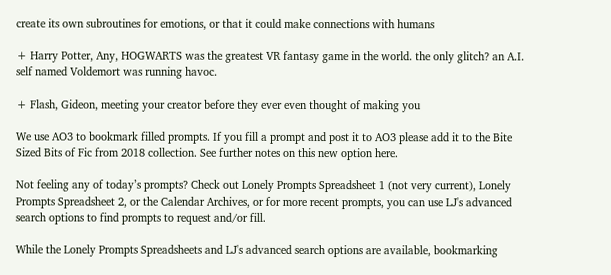create its own subroutines for emotions, or that it could make connections with humans

+ Harry Potter, Any, HOGWARTS was the greatest VR fantasy game in the world. the only glitch? an A.I. self named Voldemort was running havoc.

+ Flash, Gideon, meeting your creator before they ever even thought of making you

We use AO3 to bookmark filled prompts. If you fill a prompt and post it to AO3 please add it to the Bite Sized Bits of Fic from 2018 collection. See further notes on this new option here.

Not feeling any of today’s prompts? Check out Lonely Prompts Spreadsheet 1 (not very current), Lonely Prompts Spreadsheet 2, or the Calendar Archives, or for more recent prompts, you can use LJ's advanced search options to find prompts to request and/or fill.

While the Lonely Prompts Spreadsheets and LJ's advanced search options are available, bookmarking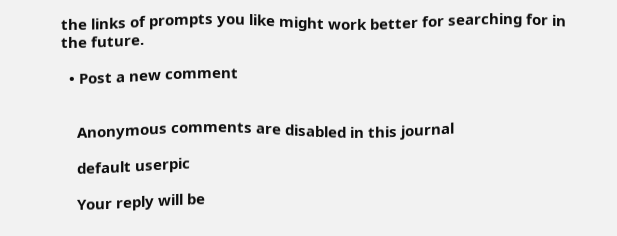the links of prompts you like might work better for searching for in the future.

  • Post a new comment


    Anonymous comments are disabled in this journal

    default userpic

    Your reply will be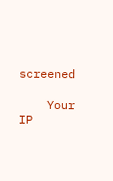screened

    Your IP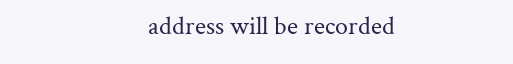address will be recorded